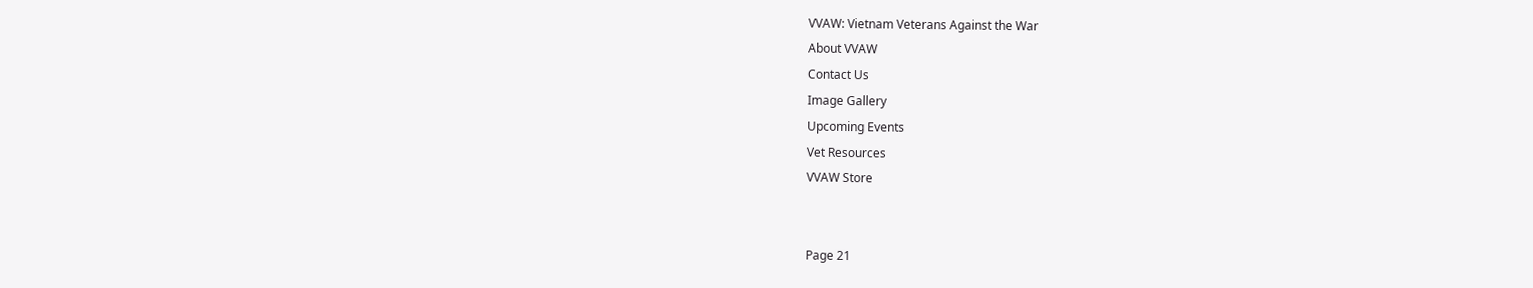VVAW: Vietnam Veterans Against the War
About VVAW
Contact Us
Image Gallery
Upcoming Events
Vet Resources
VVAW Store


Page 21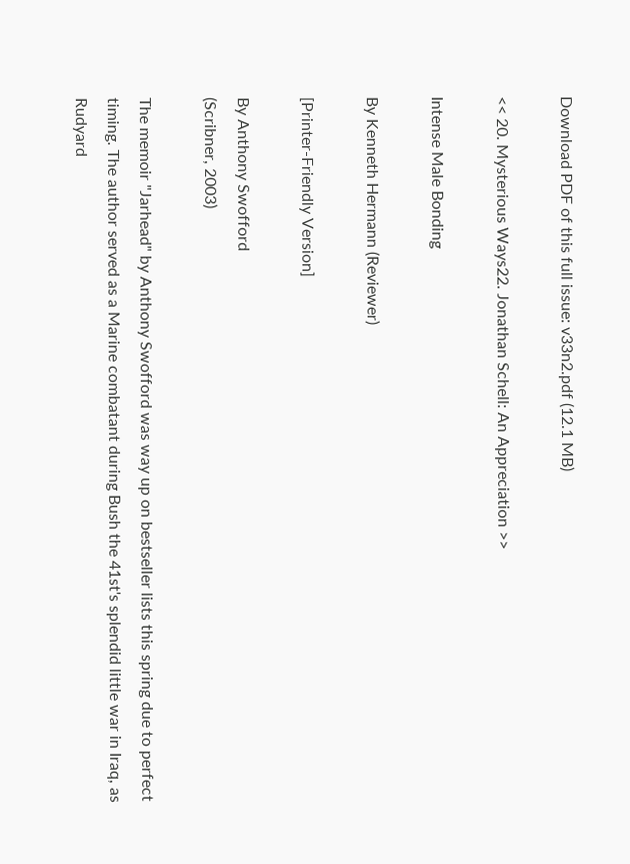Download PDF of this full issue: v33n2.pdf (12.1 MB)

<< 20. Mysterious Ways22. Jonathan Schell: An Appreciation >>

Intense Male Bonding

By Kenneth Hermann (Reviewer)

[Printer-Friendly Version]

By Anthony Swofford
(Scribner, 2003)

The memoir "Jarhead" by Anthony Swofford was way up on bestseller lists this spring due to perfect timing. The author served as a Marine combatant during Bush the 41st's splendid little war in Iraq, as Rudyard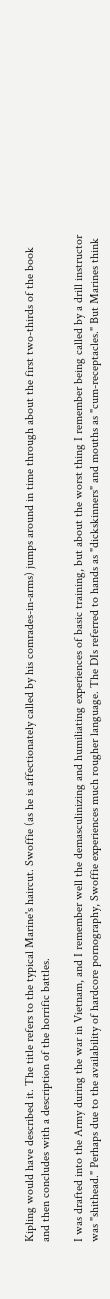Kipling would have described it. The title refers to the typical Marine's haircut. Swoffie (as he is affectionately called by his comrades-in-arms) jumps around in time through about the first two-thirds of the book and then concludes with a description of the horrific battles.

I was drafted into the Army during the war in Vietnam, and I remember well the demasculinizing and humiliating experiences of basic training, but about the worst thing I remember being called by a drill instructor was "shithead." Perhaps due to the availability of hardcore pornography, Swoffie experiences much rougher language. The DIs referred to hands as "dickskinners" and mouths as "cum-receptacles." But Marines think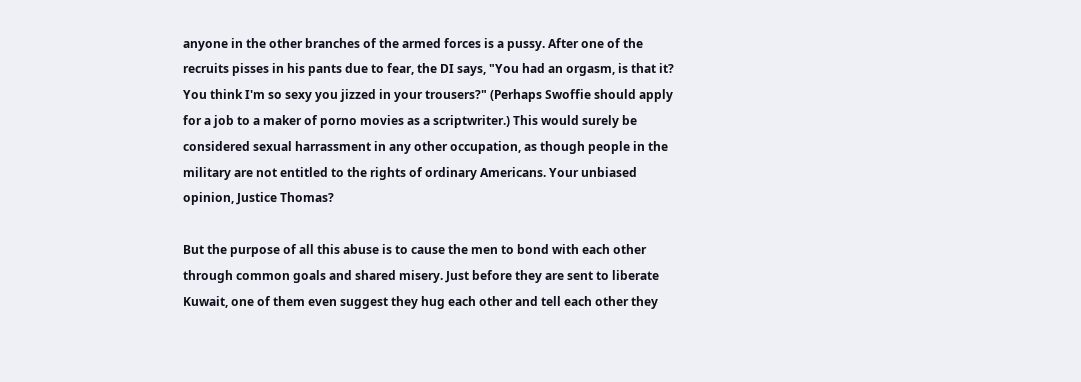anyone in the other branches of the armed forces is a pussy. After one of the recruits pisses in his pants due to fear, the DI says, "You had an orgasm, is that it? You think I'm so sexy you jizzed in your trousers?" (Perhaps Swoffie should apply for a job to a maker of porno movies as a scriptwriter.) This would surely be considered sexual harrassment in any other occupation, as though people in the military are not entitled to the rights of ordinary Americans. Your unbiased opinion, Justice Thomas?

But the purpose of all this abuse is to cause the men to bond with each other through common goals and shared misery. Just before they are sent to liberate Kuwait, one of them even suggest they hug each other and tell each other they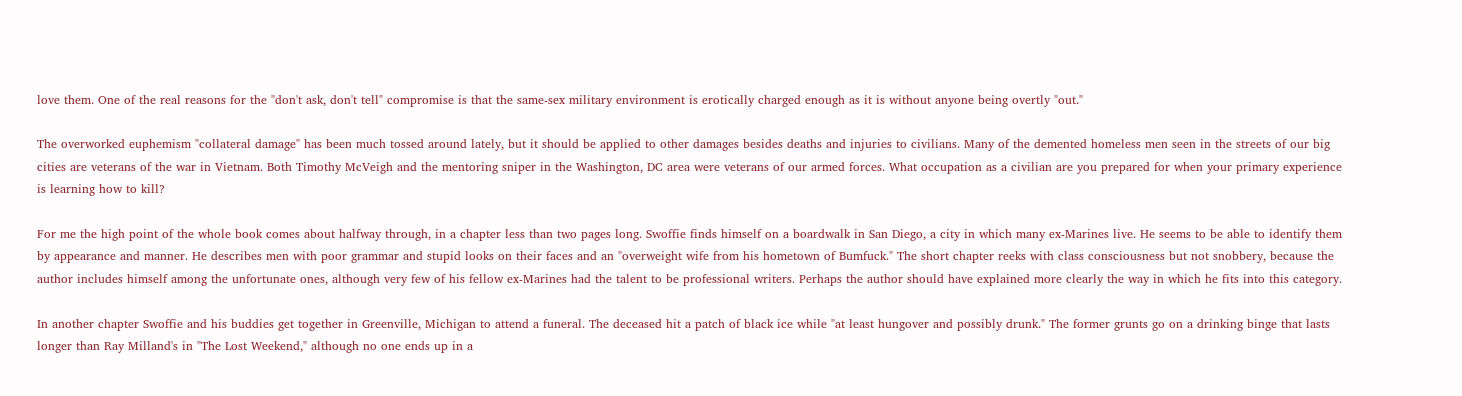love them. One of the real reasons for the "don't ask, don't tell" compromise is that the same-sex military environment is erotically charged enough as it is without anyone being overtly "out."

The overworked euphemism "collateral damage" has been much tossed around lately, but it should be applied to other damages besides deaths and injuries to civilians. Many of the demented homeless men seen in the streets of our big cities are veterans of the war in Vietnam. Both Timothy McVeigh and the mentoring sniper in the Washington, DC area were veterans of our armed forces. What occupation as a civilian are you prepared for when your primary experience is learning how to kill?

For me the high point of the whole book comes about halfway through, in a chapter less than two pages long. Swoffie finds himself on a boardwalk in San Diego, a city in which many ex-Marines live. He seems to be able to identify them by appearance and manner. He describes men with poor grammar and stupid looks on their faces and an "overweight wife from his hometown of Bumfuck." The short chapter reeks with class consciousness but not snobbery, because the author includes himself among the unfortunate ones, although very few of his fellow ex-Marines had the talent to be professional writers. Perhaps the author should have explained more clearly the way in which he fits into this category.

In another chapter Swoffie and his buddies get together in Greenville, Michigan to attend a funeral. The deceased hit a patch of black ice while "at least hungover and possibly drunk." The former grunts go on a drinking binge that lasts longer than Ray Milland's in "The Lost Weekend," although no one ends up in a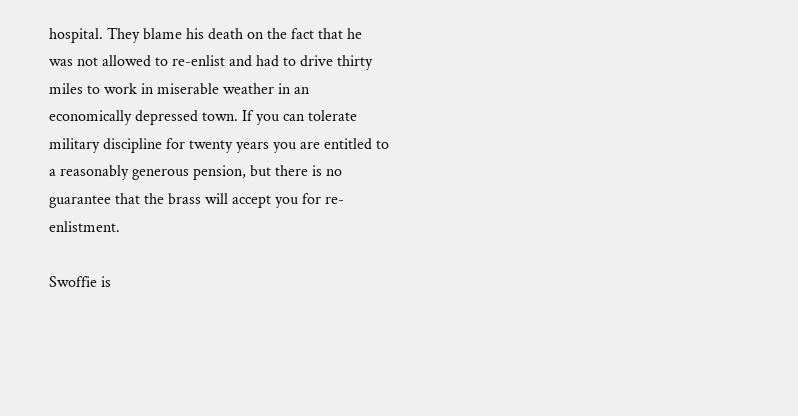hospital. They blame his death on the fact that he was not allowed to re-enlist and had to drive thirty miles to work in miserable weather in an economically depressed town. If you can tolerate military discipline for twenty years you are entitled to a reasonably generous pension, but there is no guarantee that the brass will accept you for re-enlistment.

Swoffie is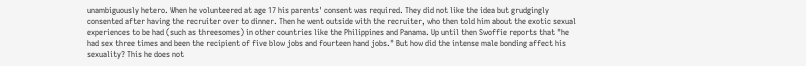unambiguously hetero. When he volunteered at age 17 his parents' consent was required. They did not like the idea but grudgingly consented after having the recruiter over to dinner. Then he went outside with the recruiter, who then told him about the exotic sexual experiences to be had (such as threesomes) in other countries like the Philippines and Panama. Up until then Swoffie reports that "he had sex three times and been the recipient of five blow jobs and fourteen hand jobs." But how did the intense male bonding affect his sexuality? This he does not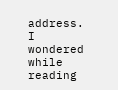address. I wondered while reading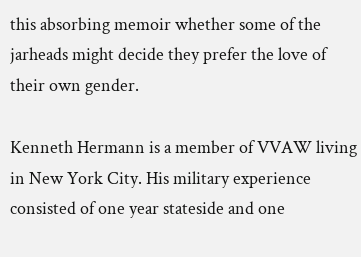this absorbing memoir whether some of the jarheads might decide they prefer the love of their own gender.

Kenneth Hermann is a member of VVAW living in New York City. His military experience consisted of one year stateside and one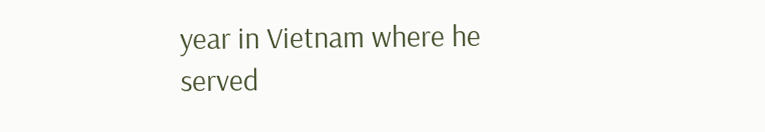year in Vietnam where he served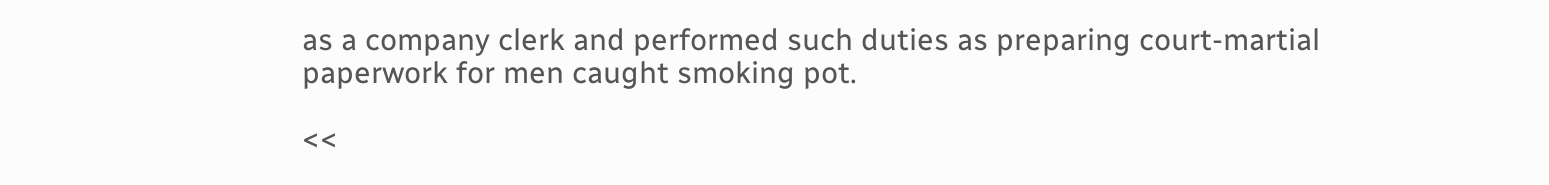as a company clerk and performed such duties as preparing court-martial paperwork for men caught smoking pot.

<<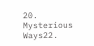20. Mysterious Ways22.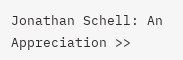Jonathan Schell: An Appreciation >>